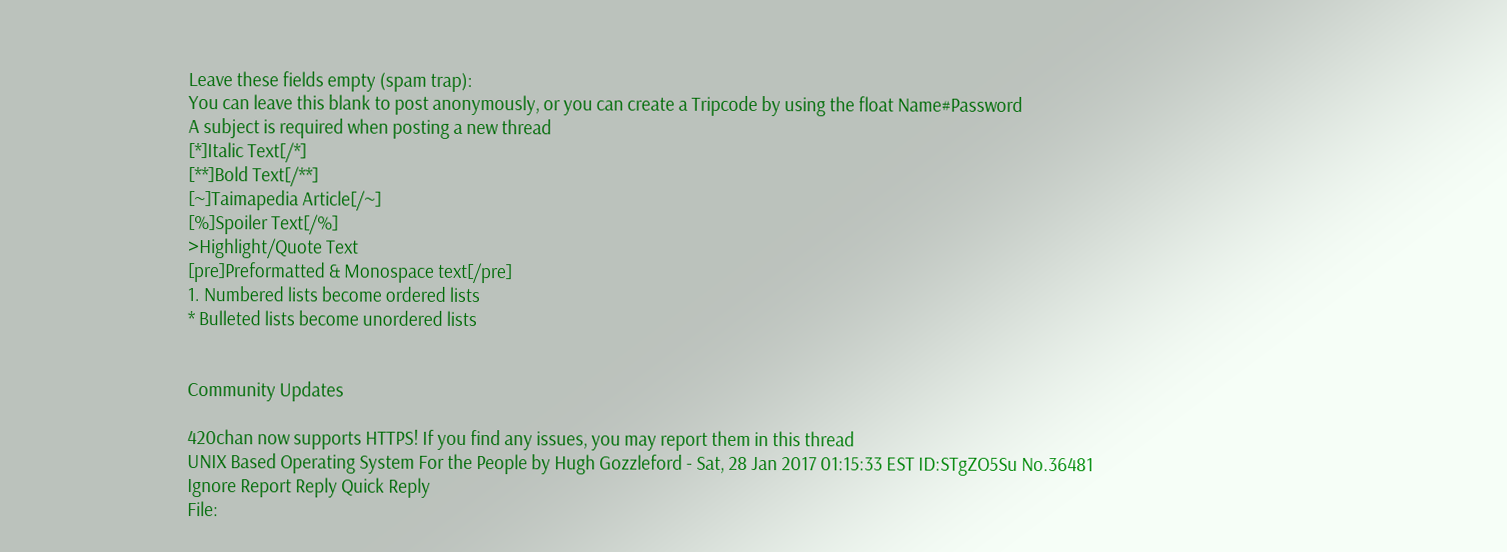Leave these fields empty (spam trap):
You can leave this blank to post anonymously, or you can create a Tripcode by using the float Name#Password
A subject is required when posting a new thread
[*]Italic Text[/*]
[**]Bold Text[/**]
[~]Taimapedia Article[/~]
[%]Spoiler Text[/%]
>Highlight/Quote Text
[pre]Preformatted & Monospace text[/pre]
1. Numbered lists become ordered lists
* Bulleted lists become unordered lists


Community Updates

420chan now supports HTTPS! If you find any issues, you may report them in this thread
UNIX Based Operating System For the People by Hugh Gozzleford - Sat, 28 Jan 2017 01:15:33 EST ID:STgZO5Su No.36481 Ignore Report Reply Quick Reply
File: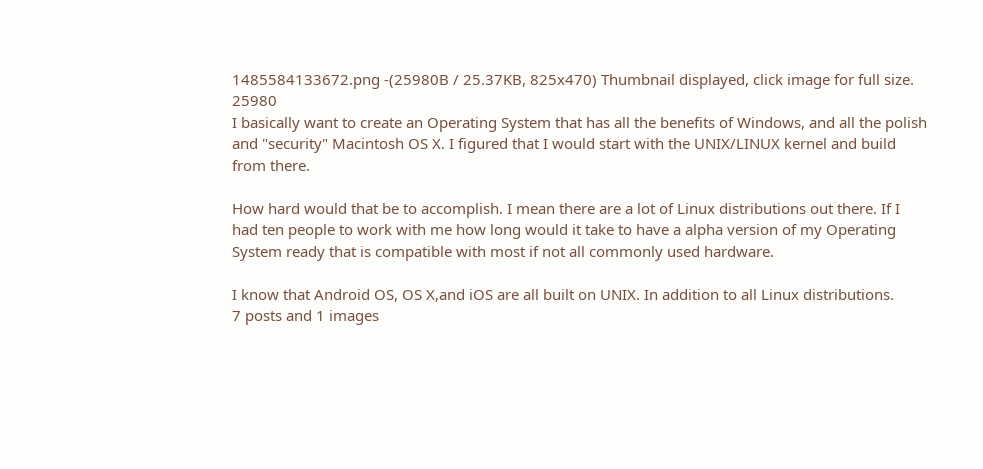1485584133672.png -(25980B / 25.37KB, 825x470) Thumbnail displayed, click image for full size. 25980
I basically want to create an Operating System that has all the benefits of Windows, and all the polish and "security" Macintosh OS X. I figured that I would start with the UNIX/LINUX kernel and build from there.

How hard would that be to accomplish. I mean there are a lot of Linux distributions out there. If I had ten people to work with me how long would it take to have a alpha version of my Operating System ready that is compatible with most if not all commonly used hardware.

I know that Android OS, OS X,and iOS are all built on UNIX. In addition to all Linux distributions.
7 posts and 1 images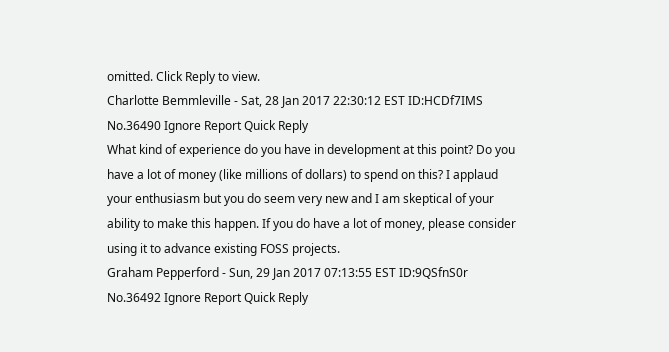omitted. Click Reply to view.
Charlotte Bemmleville - Sat, 28 Jan 2017 22:30:12 EST ID:HCDf7IMS No.36490 Ignore Report Quick Reply
What kind of experience do you have in development at this point? Do you have a lot of money (like millions of dollars) to spend on this? I applaud your enthusiasm but you do seem very new and I am skeptical of your ability to make this happen. If you do have a lot of money, please consider using it to advance existing FOSS projects.
Graham Pepperford - Sun, 29 Jan 2017 07:13:55 EST ID:9QSfnS0r No.36492 Ignore Report Quick Reply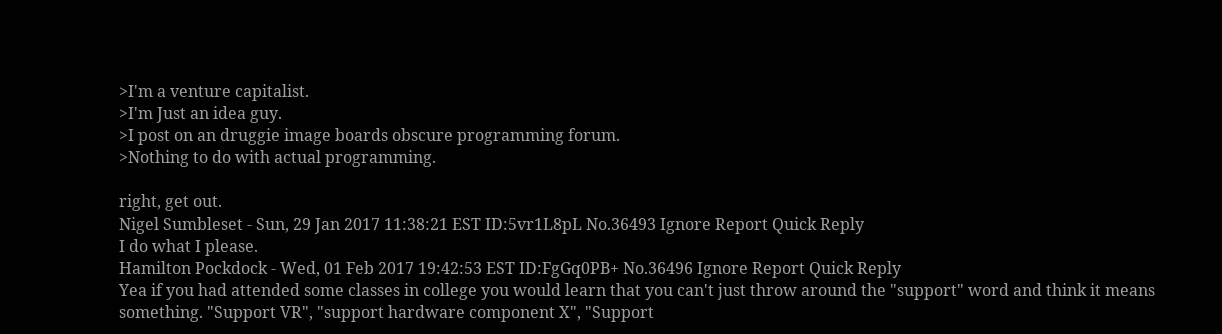>I'm a venture capitalist.
>I'm Just an idea guy.
>I post on an druggie image boards obscure programming forum.
>Nothing to do with actual programming.

right, get out.
Nigel Sumbleset - Sun, 29 Jan 2017 11:38:21 EST ID:5vr1L8pL No.36493 Ignore Report Quick Reply
I do what I please.
Hamilton Pockdock - Wed, 01 Feb 2017 19:42:53 EST ID:FgGq0PB+ No.36496 Ignore Report Quick Reply
Yea if you had attended some classes in college you would learn that you can't just throw around the "support" word and think it means something. "Support VR", "support hardware component X", "Support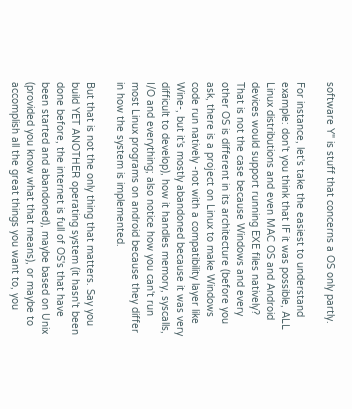software Y" is stuff that concerns a OS only partly.

For instance, let's take the easiest to understand example: don't you think that IF it was possible, ALL Linux distributions and even MAC OS and Android devices would support running EXE files natively? That is not the case because Windows and every other OS is different in its architecture (before you ask, there is a project on Linux to make Windows code run natively -not with a compatibility layer like Wine-, but it's mostly abandoned because it was very difficult to develop), how it handles memory, syscalls, I/O and everything; also notice how you can't run most Linux programs on android because they differ in how the system is implemented.

But that is not the only thing that matters. Say you build YET ANOTHER operating system (it hasn't been done before, the internet is full of OS's that have been started and abandoned), maybe based on Unix (provided you know what that means), or maybe to accomplish all the great things you want to, you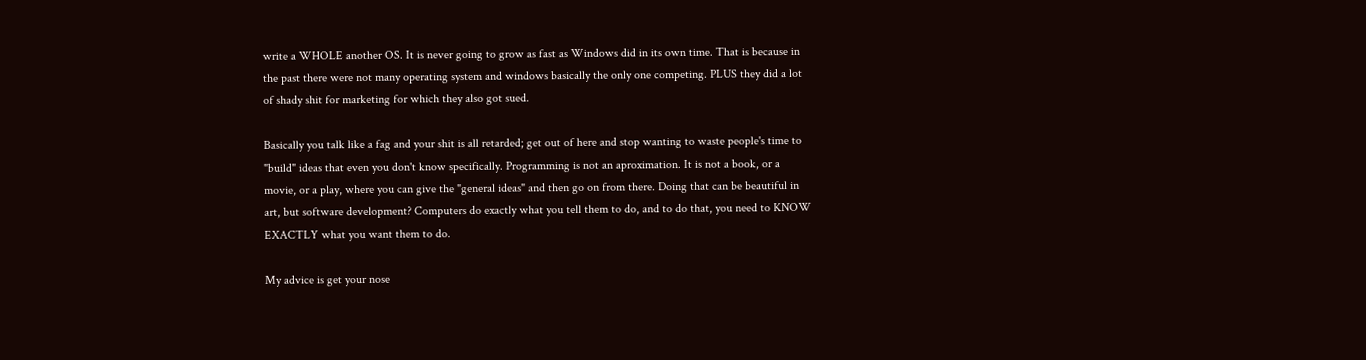write a WHOLE another OS. It is never going to grow as fast as Windows did in its own time. That is because in the past there were not many operating system and windows basically the only one competing. PLUS they did a lot of shady shit for marketing for which they also got sued.

Basically you talk like a fag and your shit is all retarded; get out of here and stop wanting to waste people's time to "build" ideas that even you don't know specifically. Programming is not an aproximation. It is not a book, or a movie, or a play, where you can give the "general ideas" and then go on from there. Doing that can be beautiful in art, but software development? Computers do exactly what you tell them to do, and to do that, you need to KNOW EXACTLY what you want them to do.

My advice is get your nose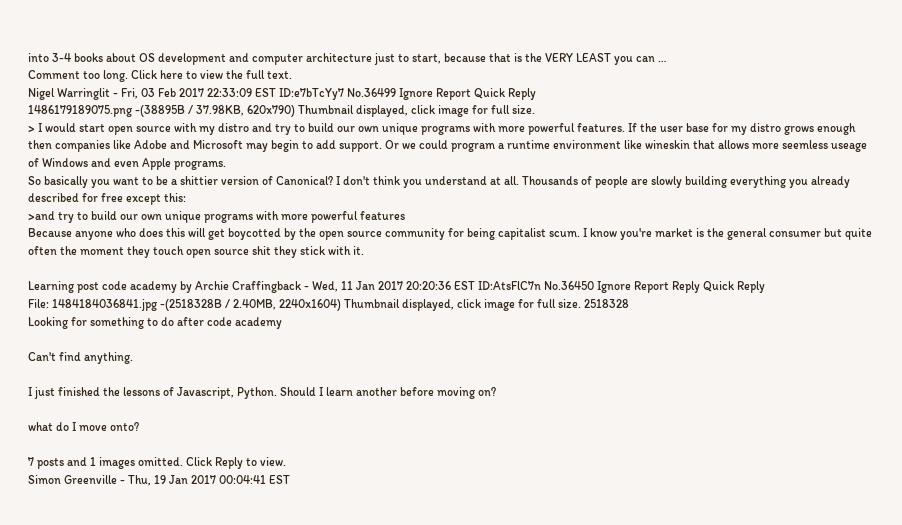into 3-4 books about OS development and computer architecture just to start, because that is the VERY LEAST you can …
Comment too long. Click here to view the full text.
Nigel Warringlit - Fri, 03 Feb 2017 22:33:09 EST ID:e7bTcYy7 No.36499 Ignore Report Quick Reply
1486179189075.png -(38895B / 37.98KB, 620x790) Thumbnail displayed, click image for full size.
> I would start open source with my distro and try to build our own unique programs with more powerful features. If the user base for my distro grows enough then companies like Adobe and Microsoft may begin to add support. Or we could program a runtime environment like wineskin that allows more seemless useage of Windows and even Apple programs.
So basically you want to be a shittier version of Canonical? I don't think you understand at all. Thousands of people are slowly building everything you already described for free except this:
>and try to build our own unique programs with more powerful features
Because anyone who does this will get boycotted by the open source community for being capitalist scum. I know you're market is the general consumer but quite often the moment they touch open source shit they stick with it.

Learning post code academy by Archie Craffingback - Wed, 11 Jan 2017 20:20:36 EST ID:AtsFlC7n No.36450 Ignore Report Reply Quick Reply
File: 1484184036841.jpg -(2518328B / 2.40MB, 2240x1604) Thumbnail displayed, click image for full size. 2518328
Looking for something to do after code academy

Can't find anything.

I just finished the lessons of Javascript, Python. Should I learn another before moving on?

what do I move onto?

7 posts and 1 images omitted. Click Reply to view.
Simon Greenville - Thu, 19 Jan 2017 00:04:41 EST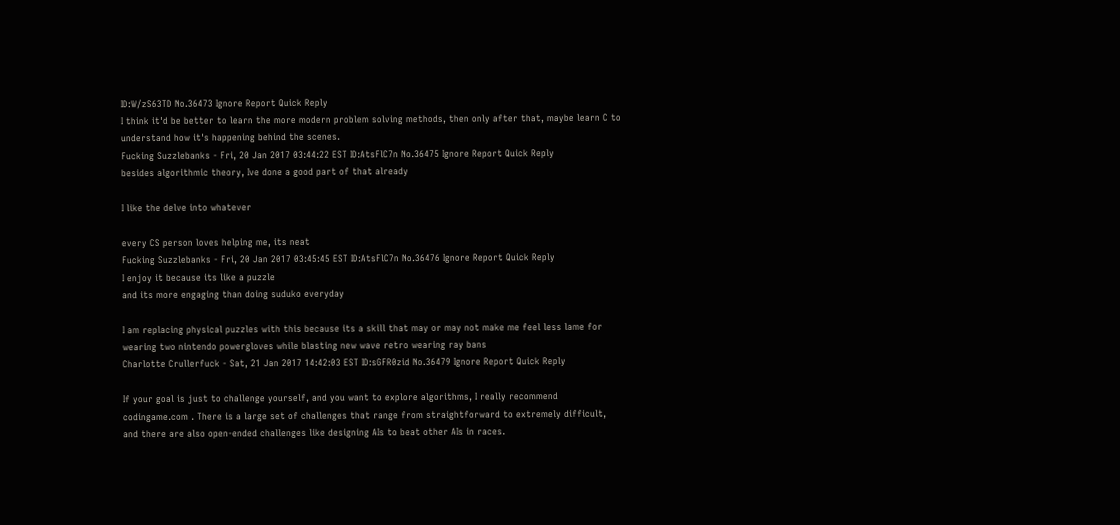ID:W/zS63TD No.36473 Ignore Report Quick Reply
I think it'd be better to learn the more modern problem solving methods, then only after that, maybe learn C to understand how it's happening behind the scenes.
Fucking Suzzlebanks - Fri, 20 Jan 2017 03:44:22 EST ID:AtsFlC7n No.36475 Ignore Report Quick Reply
besides algorithmic theory, Ive done a good part of that already

I like the delve into whatever

every CS person loves helping me, its neat
Fucking Suzzlebanks - Fri, 20 Jan 2017 03:45:45 EST ID:AtsFlC7n No.36476 Ignore Report Quick Reply
I enjoy it because its like a puzzle
and its more engaging than doing suduko everyday

I am replacing physical puzzles with this because its a skill that may or may not make me feel less lame for wearing two nintendo powergloves while blasting new wave retro wearing ray bans
Charlotte Crullerfuck - Sat, 21 Jan 2017 14:42:03 EST ID:sGFR0zid No.36479 Ignore Report Quick Reply

If your goal is just to challenge yourself, and you want to explore algorithms, I really recommend codingame.com . There is a large set of challenges that range from straightforward to extremely difficult, and there are also open-ended challenges like designing AIs to beat other AIs in races.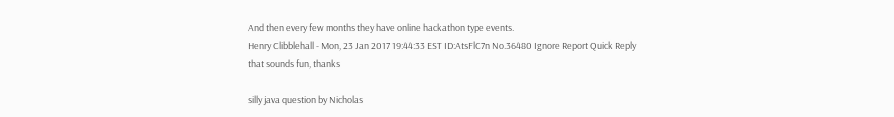And then every few months they have online hackathon type events.
Henry Clibblehall - Mon, 23 Jan 2017 19:44:33 EST ID:AtsFlC7n No.36480 Ignore Report Quick Reply
that sounds fun, thanks

silly java question by Nicholas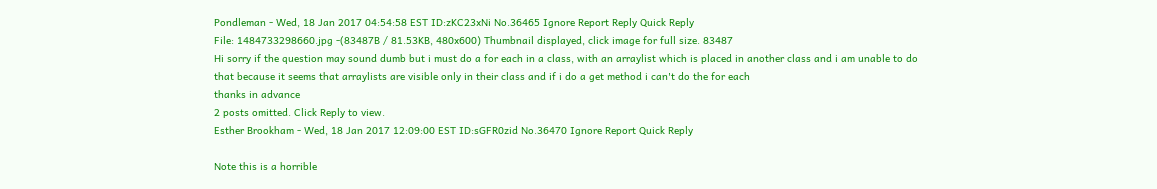Pondleman - Wed, 18 Jan 2017 04:54:58 EST ID:zKC23xNi No.36465 Ignore Report Reply Quick Reply
File: 1484733298660.jpg -(83487B / 81.53KB, 480x600) Thumbnail displayed, click image for full size. 83487
Hi sorry if the question may sound dumb but i must do a for each in a class, with an arraylist which is placed in another class and i am unable to do that because it seems that arraylists are visible only in their class and if i do a get method i can't do the for each
thanks in advance
2 posts omitted. Click Reply to view.
Esther Brookham - Wed, 18 Jan 2017 12:09:00 EST ID:sGFR0zid No.36470 Ignore Report Quick Reply

Note this is a horrible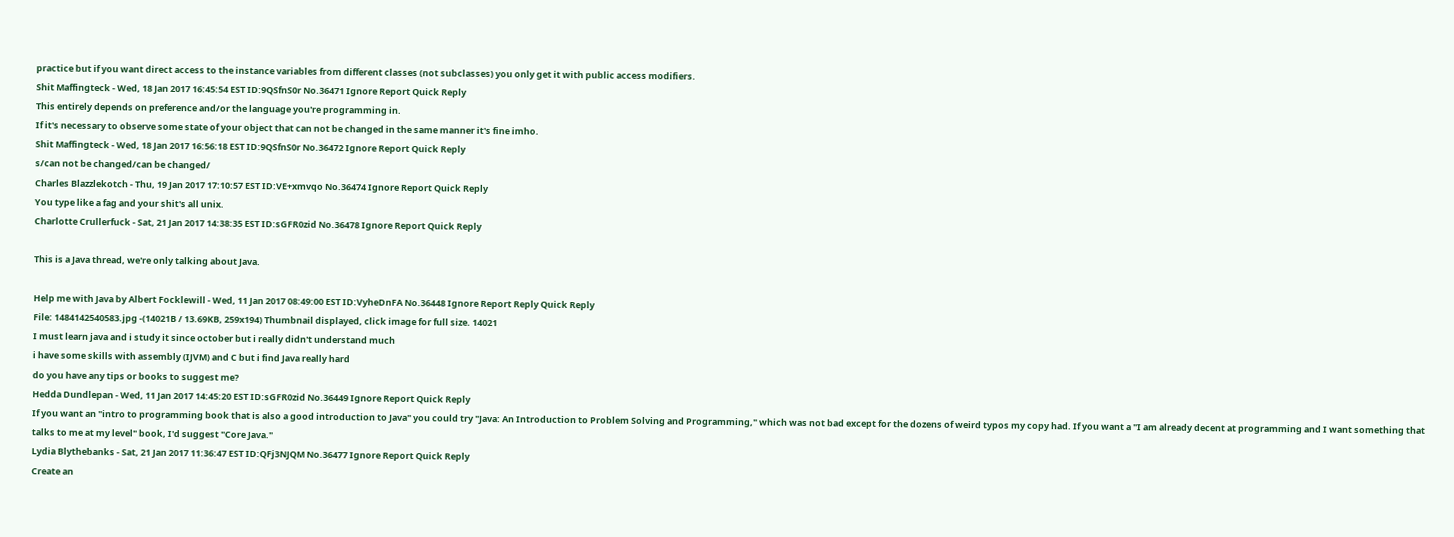practice but if you want direct access to the instance variables from different classes (not subclasses) you only get it with public access modifiers.
Shit Maffingteck - Wed, 18 Jan 2017 16:45:54 EST ID:9QSfnS0r No.36471 Ignore Report Quick Reply
This entirely depends on preference and/or the language you're programming in.
If it's necessary to observe some state of your object that can not be changed in the same manner it's fine imho.
Shit Maffingteck - Wed, 18 Jan 2017 16:56:18 EST ID:9QSfnS0r No.36472 Ignore Report Quick Reply
s/can not be changed/can be changed/
Charles Blazzlekotch - Thu, 19 Jan 2017 17:10:57 EST ID:VE+xmvqo No.36474 Ignore Report Quick Reply
You type like a fag and your shit's all unix.
Charlotte Crullerfuck - Sat, 21 Jan 2017 14:38:35 EST ID:sGFR0zid No.36478 Ignore Report Quick Reply

This is a Java thread, we're only talking about Java.

Help me with Java by Albert Focklewill - Wed, 11 Jan 2017 08:49:00 EST ID:VyheDnFA No.36448 Ignore Report Reply Quick Reply
File: 1484142540583.jpg -(14021B / 13.69KB, 259x194) Thumbnail displayed, click image for full size. 14021
I must learn java and i study it since october but i really didn't understand much
i have some skills with assembly (IJVM) and C but i find Java really hard
do you have any tips or books to suggest me?
Hedda Dundlepan - Wed, 11 Jan 2017 14:45:20 EST ID:sGFR0zid No.36449 Ignore Report Quick Reply
If you want an "intro to programming book that is also a good introduction to Java" you could try "Java: An Introduction to Problem Solving and Programming," which was not bad except for the dozens of weird typos my copy had. If you want a "I am already decent at programming and I want something that talks to me at my level" book, I'd suggest "Core Java."
Lydia Blythebanks - Sat, 21 Jan 2017 11:36:47 EST ID:QFj3NJQM No.36477 Ignore Report Quick Reply
Create an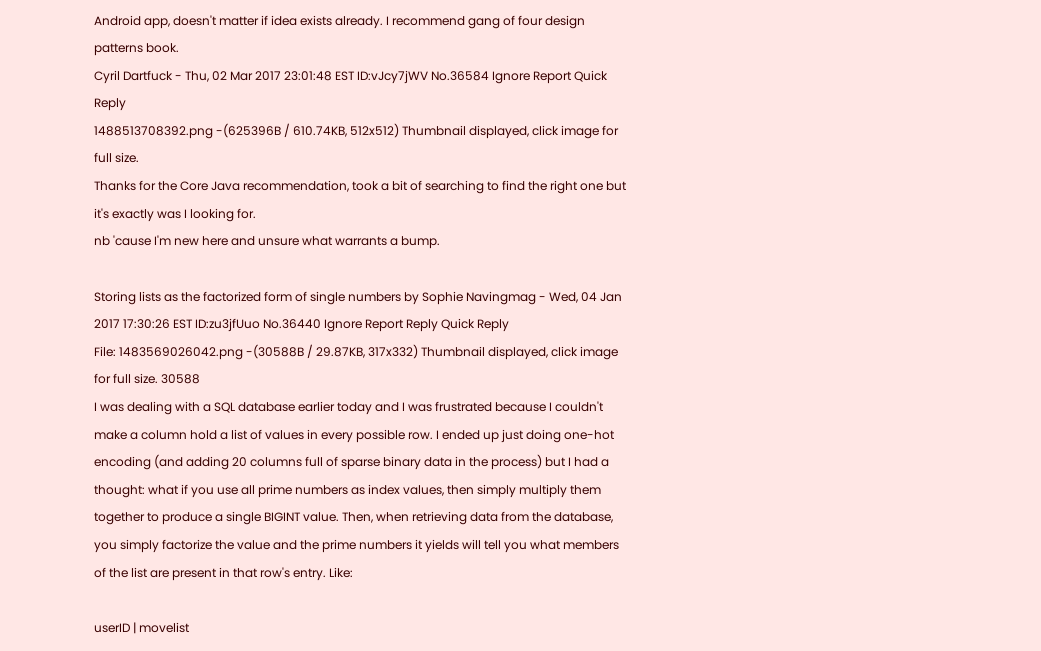Android app, doesn't matter if idea exists already. I recommend gang of four design patterns book.
Cyril Dartfuck - Thu, 02 Mar 2017 23:01:48 EST ID:vJcy7jWV No.36584 Ignore Report Quick Reply
1488513708392.png -(625396B / 610.74KB, 512x512) Thumbnail displayed, click image for full size.
Thanks for the Core Java recommendation, took a bit of searching to find the right one but it's exactly was I looking for.
nb 'cause I'm new here and unsure what warrants a bump.

Storing lists as the factorized form of single numbers by Sophie Navingmag - Wed, 04 Jan 2017 17:30:26 EST ID:zu3jfUuo No.36440 Ignore Report Reply Quick Reply
File: 1483569026042.png -(30588B / 29.87KB, 317x332) Thumbnail displayed, click image for full size. 30588
I was dealing with a SQL database earlier today and I was frustrated because I couldn't make a column hold a list of values in every possible row. I ended up just doing one-hot encoding (and adding 20 columns full of sparse binary data in the process) but I had a thought: what if you use all prime numbers as index values, then simply multiply them together to produce a single BIGINT value. Then, when retrieving data from the database, you simply factorize the value and the prime numbers it yields will tell you what members of the list are present in that row's entry. Like:

userID | movelist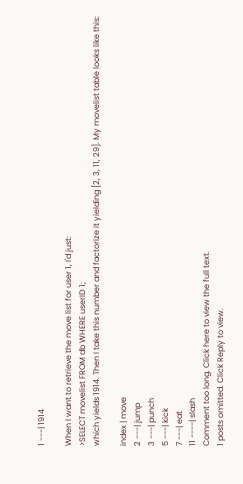1 ---| 1914

When I want to retrieve the move list for user 1, I'd just:
>SELECT movelist FROM db WHERE userID 1;
which yields 1914. Then I take this number and factorize it yielding [2, 3, 11, 29]. My movelist table looks like this:

index | move
2 ---| jump
3 ---| punch
5 ---| kick
7 ---| eat
11 ----| slash
Comment too long. Click here to view the full text.
1 posts omitted. Click Reply to view.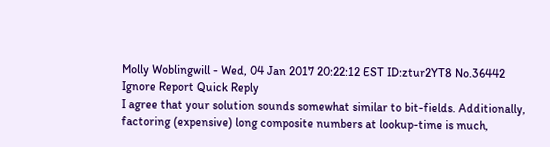Molly Woblingwill - Wed, 04 Jan 2017 20:22:12 EST ID:ztur2YT8 No.36442 Ignore Report Quick Reply
I agree that your solution sounds somewhat similar to bit-fields. Additionally, factoring (expensive) long composite numbers at lookup-time is much,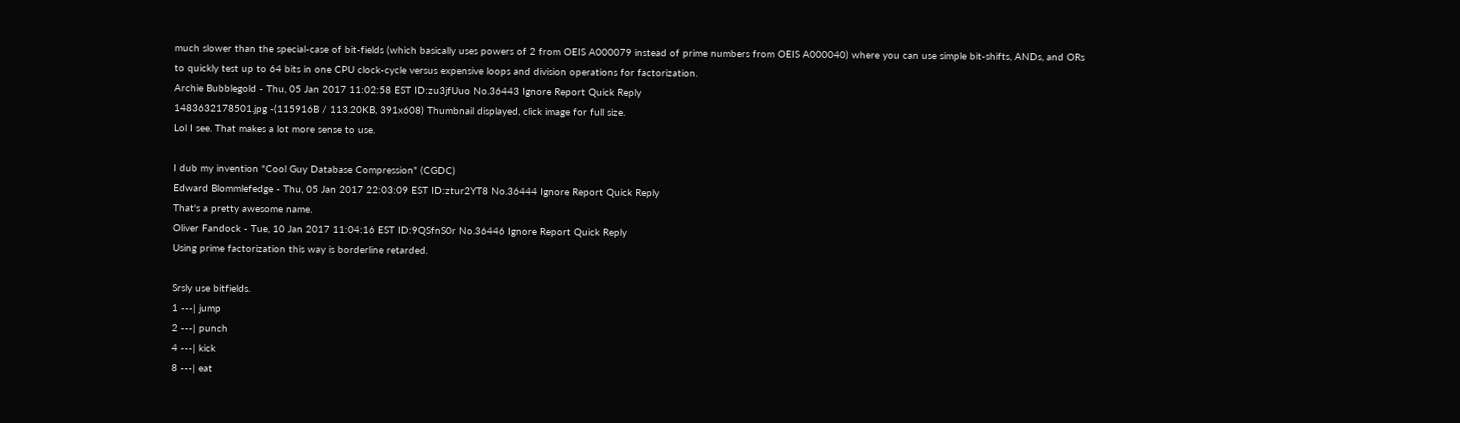much slower than the special-case of bit-fields (which basically uses powers of 2 from OEIS A000079 instead of prime numbers from OEIS A000040) where you can use simple bit-shifts, ANDs, and ORs to quickly test up to 64 bits in one CPU clock-cycle versus expensive loops and division operations for factorization.
Archie Bubblegold - Thu, 05 Jan 2017 11:02:58 EST ID:zu3jfUuo No.36443 Ignore Report Quick Reply
1483632178501.jpg -(115916B / 113.20KB, 391x608) Thumbnail displayed, click image for full size.
Lol I see. That makes a lot more sense to use.

I dub my invention "Cool Guy Database Compression" (CGDC)
Edward Blommlefedge - Thu, 05 Jan 2017 22:03:09 EST ID:ztur2YT8 No.36444 Ignore Report Quick Reply
That's a pretty awesome name.
Oliver Fandock - Tue, 10 Jan 2017 11:04:16 EST ID:9QSfnS0r No.36446 Ignore Report Quick Reply
Using prime factorization this way is borderline retarded.

Srsly use bitfields.
1 ---| jump
2 ---| punch
4 ---| kick
8 ---| eat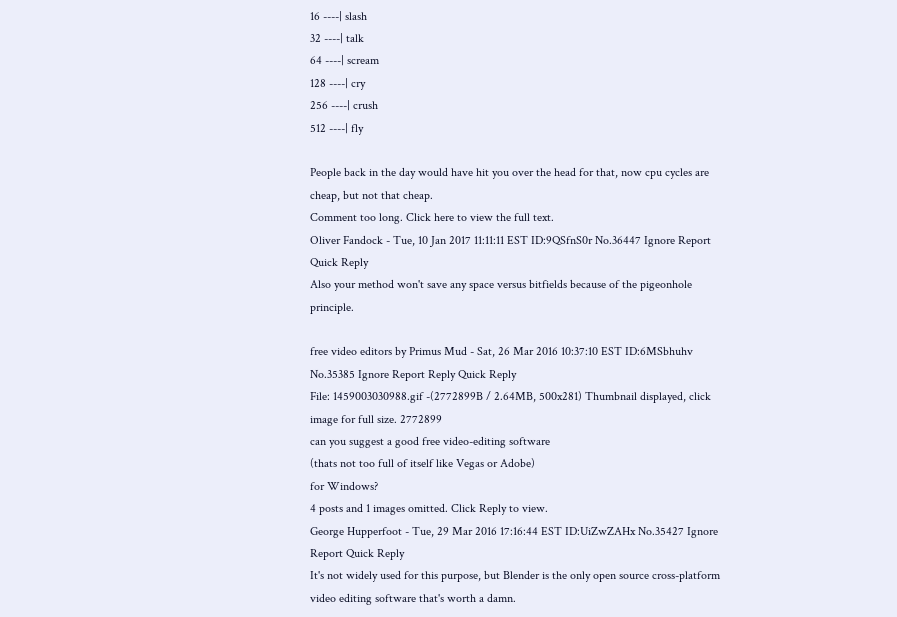16 ----| slash
32 ----| talk
64 ----| scream
128 ----| cry
256 ----| crush
512 ----| fly

People back in the day would have hit you over the head for that, now cpu cycles are cheap, but not that cheap.
Comment too long. Click here to view the full text.
Oliver Fandock - Tue, 10 Jan 2017 11:11:11 EST ID:9QSfnS0r No.36447 Ignore Report Quick Reply
Also your method won't save any space versus bitfields because of the pigeonhole principle.

free video editors by Primus Mud - Sat, 26 Mar 2016 10:37:10 EST ID:6MSbhuhv No.35385 Ignore Report Reply Quick Reply
File: 1459003030988.gif -(2772899B / 2.64MB, 500x281) Thumbnail displayed, click image for full size. 2772899
can you suggest a good free video-editing software
(thats not too full of itself like Vegas or Adobe)
for Windows?
4 posts and 1 images omitted. Click Reply to view.
George Hupperfoot - Tue, 29 Mar 2016 17:16:44 EST ID:UiZwZAHx No.35427 Ignore Report Quick Reply
It's not widely used for this purpose, but Blender is the only open source cross-platform video editing software that's worth a damn.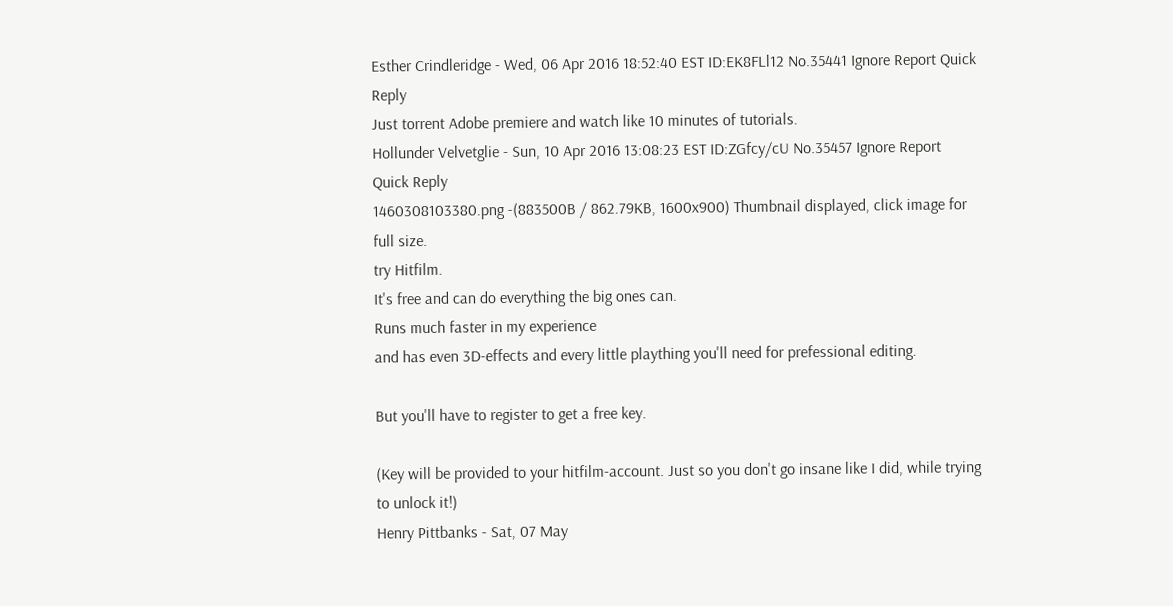Esther Crindleridge - Wed, 06 Apr 2016 18:52:40 EST ID:EK8FLl12 No.35441 Ignore Report Quick Reply
Just torrent Adobe premiere and watch like 10 minutes of tutorials.
Hollunder Velvetglie - Sun, 10 Apr 2016 13:08:23 EST ID:ZGfcy/cU No.35457 Ignore Report Quick Reply
1460308103380.png -(883500B / 862.79KB, 1600x900) Thumbnail displayed, click image for full size.
try Hitfilm.
It's free and can do everything the big ones can.
Runs much faster in my experience
and has even 3D-effects and every little plaything you'll need for prefessional editing.

But you'll have to register to get a free key.

(Key will be provided to your hitfilm-account. Just so you don't go insane like I did, while trying to unlock it!)
Henry Pittbanks - Sat, 07 May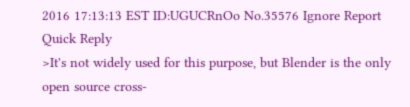2016 17:13:13 EST ID:UGUCRnOo No.35576 Ignore Report Quick Reply
>It's not widely used for this purpose, but Blender is the only open source cross-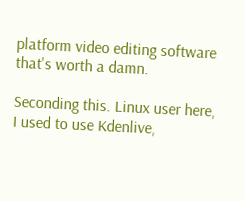platform video editing software that's worth a damn.

Seconding this. Linux user here, I used to use Kdenlive,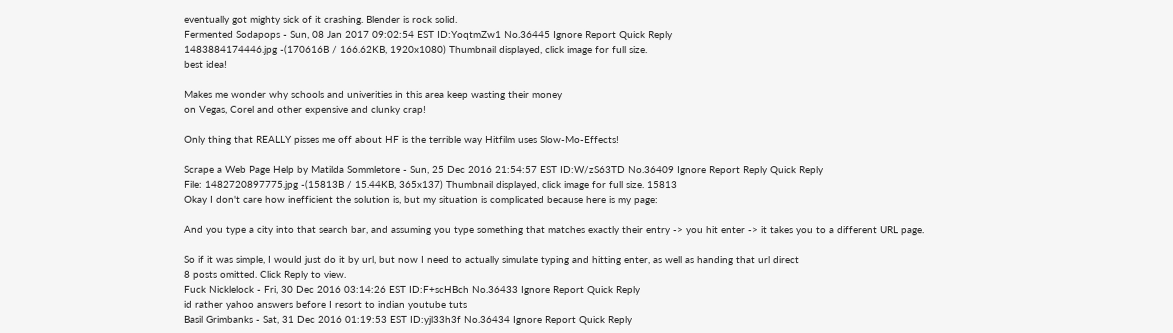eventually got mighty sick of it crashing. Blender is rock solid.
Fermented Sodapops - Sun, 08 Jan 2017 09:02:54 EST ID:YoqtmZw1 No.36445 Ignore Report Quick Reply
1483884174446.jpg -(170616B / 166.62KB, 1920x1080) Thumbnail displayed, click image for full size.
best idea!

Makes me wonder why schools and univerities in this area keep wasting their money
on Vegas, Corel and other expensive and clunky crap!

Only thing that REALLY pisses me off about HF is the terrible way Hitfilm uses Slow-Mo-Effects!

Scrape a Web Page Help by Matilda Sommletore - Sun, 25 Dec 2016 21:54:57 EST ID:W/zS63TD No.36409 Ignore Report Reply Quick Reply
File: 1482720897775.jpg -(15813B / 15.44KB, 365x137) Thumbnail displayed, click image for full size. 15813
Okay I don't care how inefficient the solution is, but my situation is complicated because here is my page:

And you type a city into that search bar, and assuming you type something that matches exactly their entry -> you hit enter -> it takes you to a different URL page.

So if it was simple, I would just do it by url, but now I need to actually simulate typing and hitting enter, as well as handing that url direct
8 posts omitted. Click Reply to view.
Fuck Nicklelock - Fri, 30 Dec 2016 03:14:26 EST ID:F+scHBch No.36433 Ignore Report Quick Reply
id rather yahoo answers before I resort to indian youtube tuts
Basil Grimbanks - Sat, 31 Dec 2016 01:19:53 EST ID:yjl33h3f No.36434 Ignore Report Quick Reply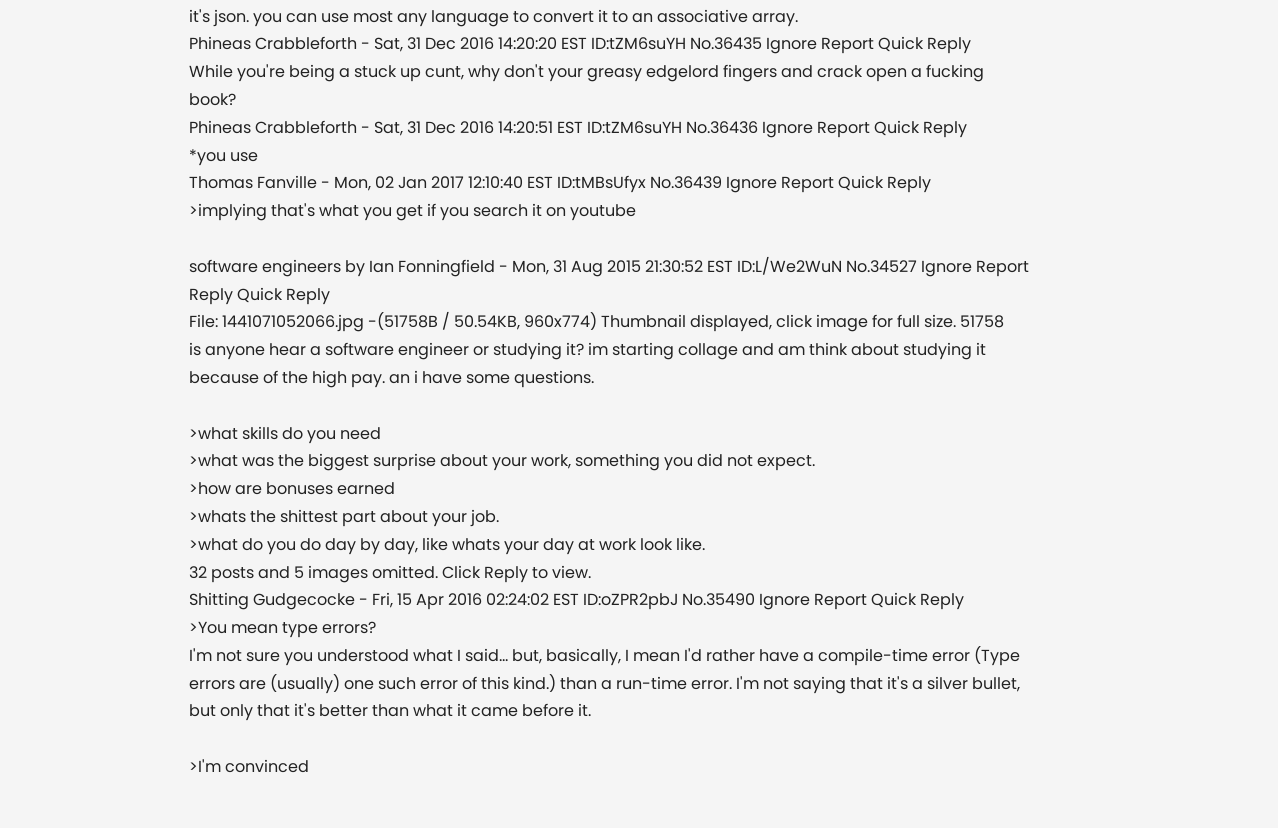it's json. you can use most any language to convert it to an associative array.
Phineas Crabbleforth - Sat, 31 Dec 2016 14:20:20 EST ID:tZM6suYH No.36435 Ignore Report Quick Reply
While you're being a stuck up cunt, why don't your greasy edgelord fingers and crack open a fucking book?
Phineas Crabbleforth - Sat, 31 Dec 2016 14:20:51 EST ID:tZM6suYH No.36436 Ignore Report Quick Reply
*you use
Thomas Fanville - Mon, 02 Jan 2017 12:10:40 EST ID:tMBsUfyx No.36439 Ignore Report Quick Reply
>implying that's what you get if you search it on youtube

software engineers by Ian Fonningfield - Mon, 31 Aug 2015 21:30:52 EST ID:L/We2WuN No.34527 Ignore Report Reply Quick Reply
File: 1441071052066.jpg -(51758B / 50.54KB, 960x774) Thumbnail displayed, click image for full size. 51758
is anyone hear a software engineer or studying it? im starting collage and am think about studying it because of the high pay. an i have some questions.

>what skills do you need
>what was the biggest surprise about your work, something you did not expect.
>how are bonuses earned
>whats the shittest part about your job.
>what do you do day by day, like whats your day at work look like.
32 posts and 5 images omitted. Click Reply to view.
Shitting Gudgecocke - Fri, 15 Apr 2016 02:24:02 EST ID:oZPR2pbJ No.35490 Ignore Report Quick Reply
>You mean type errors?
I'm not sure you understood what I said... but, basically, I mean I'd rather have a compile-time error (Type errors are (usually) one such error of this kind.) than a run-time error. I'm not saying that it's a silver bullet, but only that it's better than what it came before it.

>I'm convinced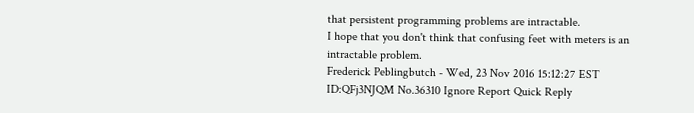that persistent programming problems are intractable.
I hope that you don't think that confusing feet with meters is an intractable problem.
Frederick Peblingbutch - Wed, 23 Nov 2016 15:12:27 EST ID:QFj3NJQM No.36310 Ignore Report Quick Reply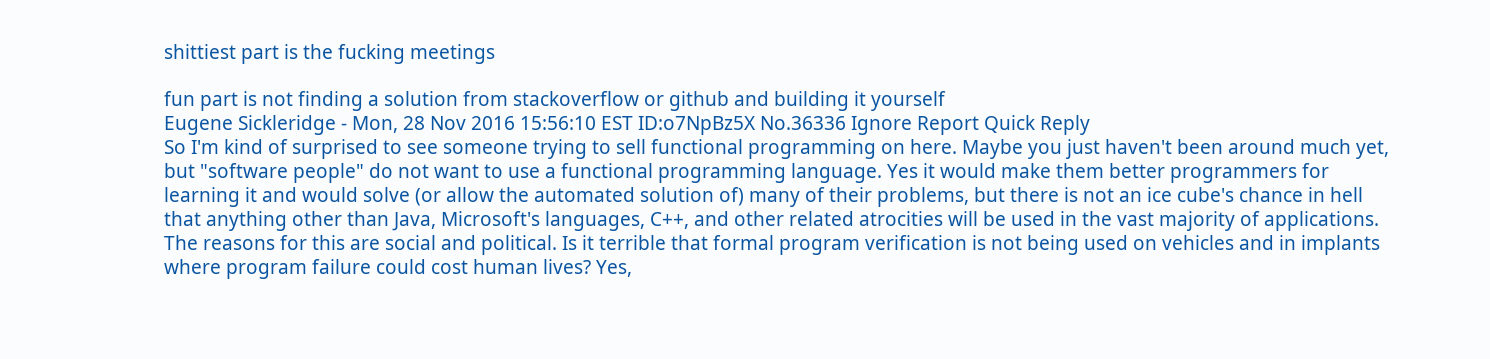shittiest part is the fucking meetings

fun part is not finding a solution from stackoverflow or github and building it yourself
Eugene Sickleridge - Mon, 28 Nov 2016 15:56:10 EST ID:o7NpBz5X No.36336 Ignore Report Quick Reply
So I'm kind of surprised to see someone trying to sell functional programming on here. Maybe you just haven't been around much yet, but "software people" do not want to use a functional programming language. Yes it would make them better programmers for learning it and would solve (or allow the automated solution of) many of their problems, but there is not an ice cube's chance in hell that anything other than Java, Microsoft's languages, C++, and other related atrocities will be used in the vast majority of applications. The reasons for this are social and political. Is it terrible that formal program verification is not being used on vehicles and in implants where program failure could cost human lives? Yes,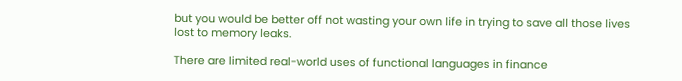but you would be better off not wasting your own life in trying to save all those lives lost to memory leaks.

There are limited real-world uses of functional languages in finance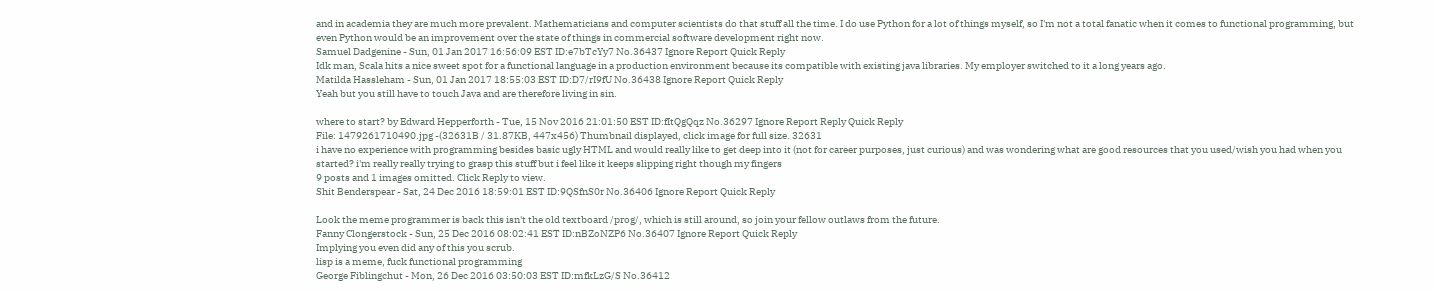and in academia they are much more prevalent. Mathematicians and computer scientists do that stuff all the time. I do use Python for a lot of things myself, so I'm not a total fanatic when it comes to functional programming, but even Python would be an improvement over the state of things in commercial software development right now.
Samuel Dadgenine - Sun, 01 Jan 2017 16:56:09 EST ID:e7bTcYy7 No.36437 Ignore Report Quick Reply
Idk man, Scala hits a nice sweet spot for a functional language in a production environment because its compatible with existing java libraries. My employer switched to it a long years ago.
Matilda Hassleham - Sun, 01 Jan 2017 18:55:03 EST ID:D7/rI9fU No.36438 Ignore Report Quick Reply
Yeah but you still have to touch Java and are therefore living in sin.

where to start? by Edward Hepperforth - Tue, 15 Nov 2016 21:01:50 EST ID:fItQgQqz No.36297 Ignore Report Reply Quick Reply
File: 1479261710490.jpg -(32631B / 31.87KB, 447x456) Thumbnail displayed, click image for full size. 32631
i have no experience with programming besides basic ugly HTML and would really like to get deep into it (not for career purposes, just curious) and was wondering what are good resources that you used/wish you had when you started? i'm really really trying to grasp this stuff but i feel like it keeps slipping right though my fingers
9 posts and 1 images omitted. Click Reply to view.
Shit Benderspear - Sat, 24 Dec 2016 18:59:01 EST ID:9QSfnS0r No.36406 Ignore Report Quick Reply

Look the meme programmer is back this isn't the old textboard /prog/, which is still around, so join your fellow outlaws from the future.
Fanny Clongerstock - Sun, 25 Dec 2016 08:02:41 EST ID:nBZoNZP6 No.36407 Ignore Report Quick Reply
Implying you even did any of this you scrub.
lisp is a meme, fuck functional programming
George Fiblingchut - Mon, 26 Dec 2016 03:50:03 EST ID:mfkLzG/S No.36412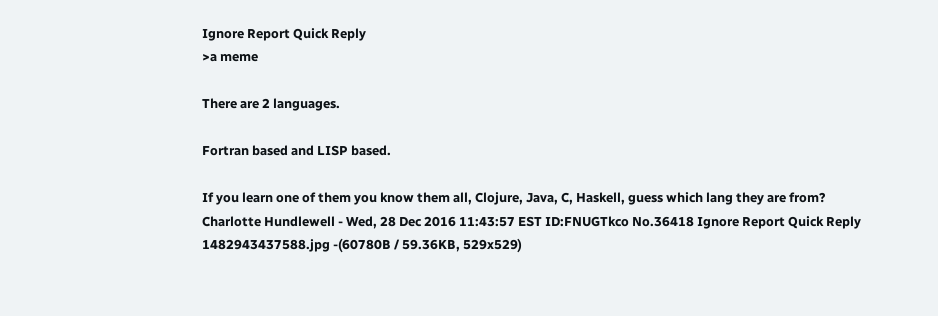Ignore Report Quick Reply
>a meme

There are 2 languages.

Fortran based and LISP based.

If you learn one of them you know them all, Clojure, Java, C, Haskell, guess which lang they are from?
Charlotte Hundlewell - Wed, 28 Dec 2016 11:43:57 EST ID:FNUGTkco No.36418 Ignore Report Quick Reply
1482943437588.jpg -(60780B / 59.36KB, 529x529)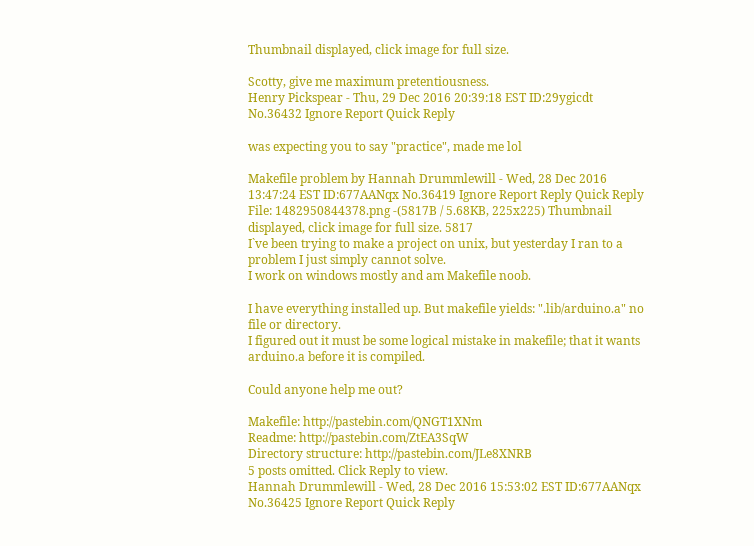Thumbnail displayed, click image for full size.

Scotty, give me maximum pretentiousness.
Henry Pickspear - Thu, 29 Dec 2016 20:39:18 EST ID:29ygicdt No.36432 Ignore Report Quick Reply

was expecting you to say "practice", made me lol

Makefile problem by Hannah Drummlewill - Wed, 28 Dec 2016 13:47:24 EST ID:677AANqx No.36419 Ignore Report Reply Quick Reply
File: 1482950844378.png -(5817B / 5.68KB, 225x225) Thumbnail displayed, click image for full size. 5817
I`ve been trying to make a project on unix, but yesterday I ran to a problem I just simply cannot solve.
I work on windows mostly and am Makefile noob.

I have everything installed up. But makefile yields: ".lib/arduino.a" no file or directory.
I figured out it must be some logical mistake in makefile; that it wants arduino.a before it is compiled.

Could anyone help me out?

Makefile: http://pastebin.com/QNGT1XNm
Readme: http://pastebin.com/ZtEA3SqW
Directory structure: http://pastebin.com/JLe8XNRB
5 posts omitted. Click Reply to view.
Hannah Drummlewill - Wed, 28 Dec 2016 15:53:02 EST ID:677AANqx No.36425 Ignore Report Quick Reply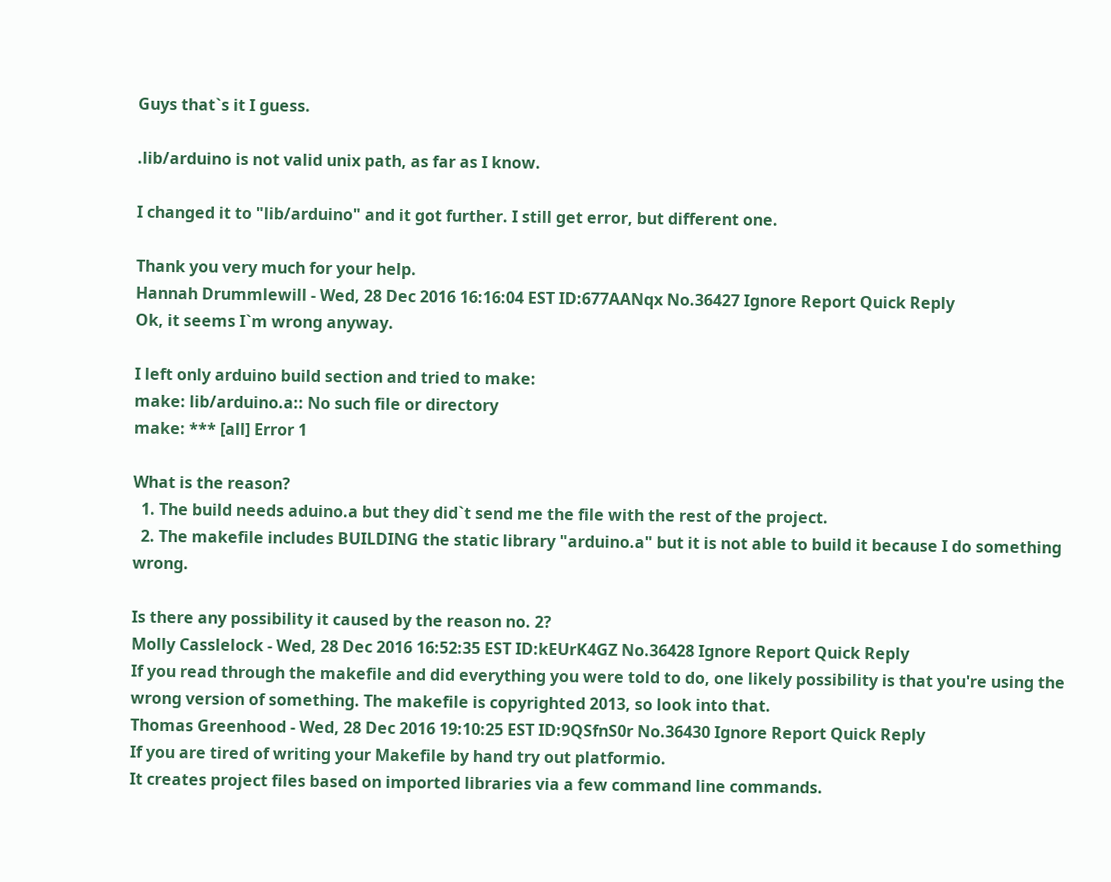Guys that`s it I guess.

.lib/arduino is not valid unix path, as far as I know.

I changed it to "lib/arduino" and it got further. I still get error, but different one.

Thank you very much for your help.
Hannah Drummlewill - Wed, 28 Dec 2016 16:16:04 EST ID:677AANqx No.36427 Ignore Report Quick Reply
Ok, it seems I`m wrong anyway.

I left only arduino build section and tried to make:
make: lib/arduino.a:: No such file or directory
make: *** [all] Error 1

What is the reason?
  1. The build needs aduino.a but they did`t send me the file with the rest of the project.
  2. The makefile includes BUILDING the static library "arduino.a" but it is not able to build it because I do something wrong.

Is there any possibility it caused by the reason no. 2?
Molly Casslelock - Wed, 28 Dec 2016 16:52:35 EST ID:kEUrK4GZ No.36428 Ignore Report Quick Reply
If you read through the makefile and did everything you were told to do, one likely possibility is that you're using the wrong version of something. The makefile is copyrighted 2013, so look into that.
Thomas Greenhood - Wed, 28 Dec 2016 19:10:25 EST ID:9QSfnS0r No.36430 Ignore Report Quick Reply
If you are tired of writing your Makefile by hand try out platformio.
It creates project files based on imported libraries via a few command line commands.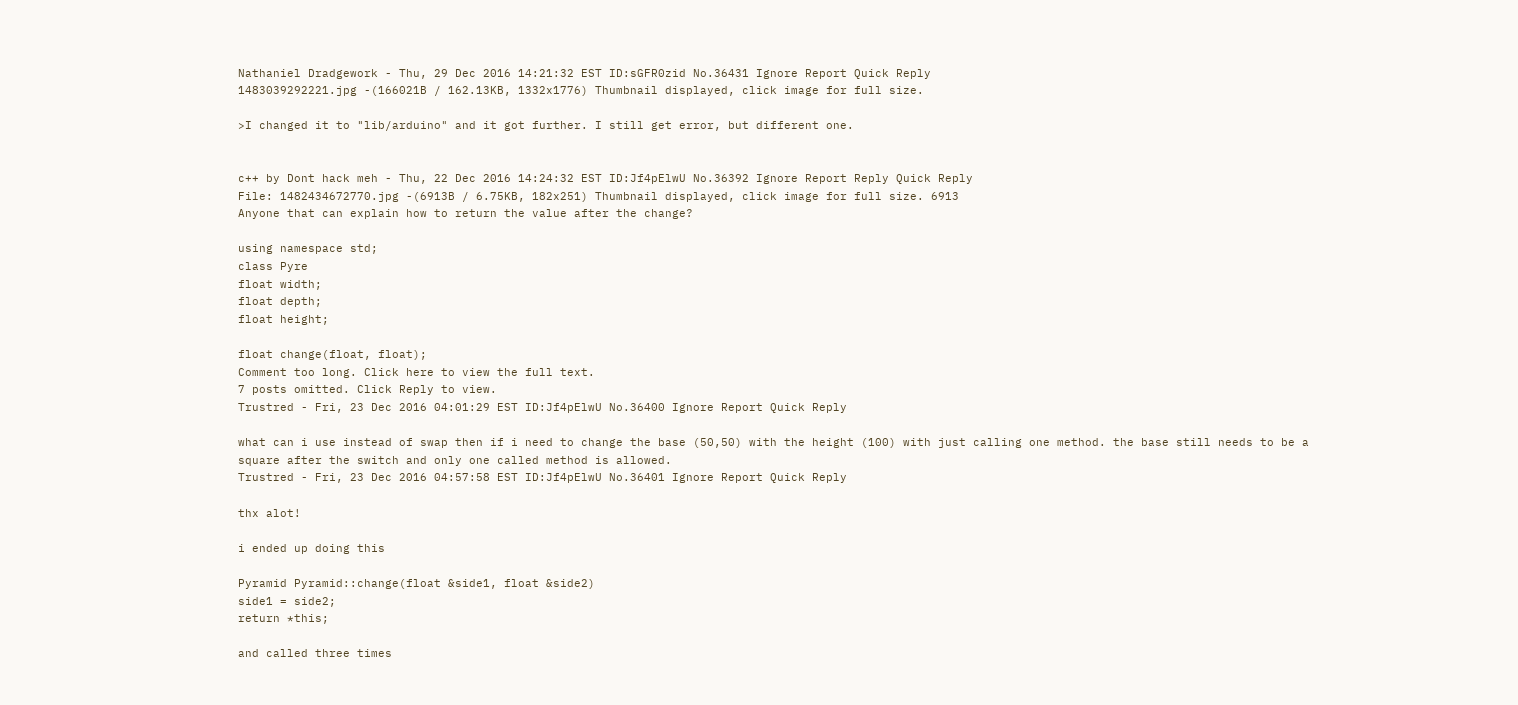Nathaniel Dradgework - Thu, 29 Dec 2016 14:21:32 EST ID:sGFR0zid No.36431 Ignore Report Quick Reply
1483039292221.jpg -(166021B / 162.13KB, 1332x1776) Thumbnail displayed, click image for full size.

>I changed it to "lib/arduino" and it got further. I still get error, but different one.


c++ by Dont hack meh - Thu, 22 Dec 2016 14:24:32 EST ID:Jf4pElwU No.36392 Ignore Report Reply Quick Reply
File: 1482434672770.jpg -(6913B / 6.75KB, 182x251) Thumbnail displayed, click image for full size. 6913
Anyone that can explain how to return the value after the change?

using namespace std;
class Pyre
float width;
float depth;
float height;

float change(float, float);
Comment too long. Click here to view the full text.
7 posts omitted. Click Reply to view.
Trustred - Fri, 23 Dec 2016 04:01:29 EST ID:Jf4pElwU No.36400 Ignore Report Quick Reply

what can i use instead of swap then if i need to change the base (50,50) with the height (100) with just calling one method. the base still needs to be a square after the switch and only one called method is allowed.
Trustred - Fri, 23 Dec 2016 04:57:58 EST ID:Jf4pElwU No.36401 Ignore Report Quick Reply

thx alot!

i ended up doing this

Pyramid Pyramid::change(float &side1, float &side2)
side1 = side2;
return *this;

and called three times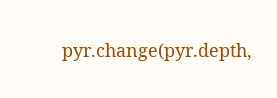pyr.change(pyr.depth,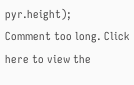pyr.height);
Comment too long. Click here to view the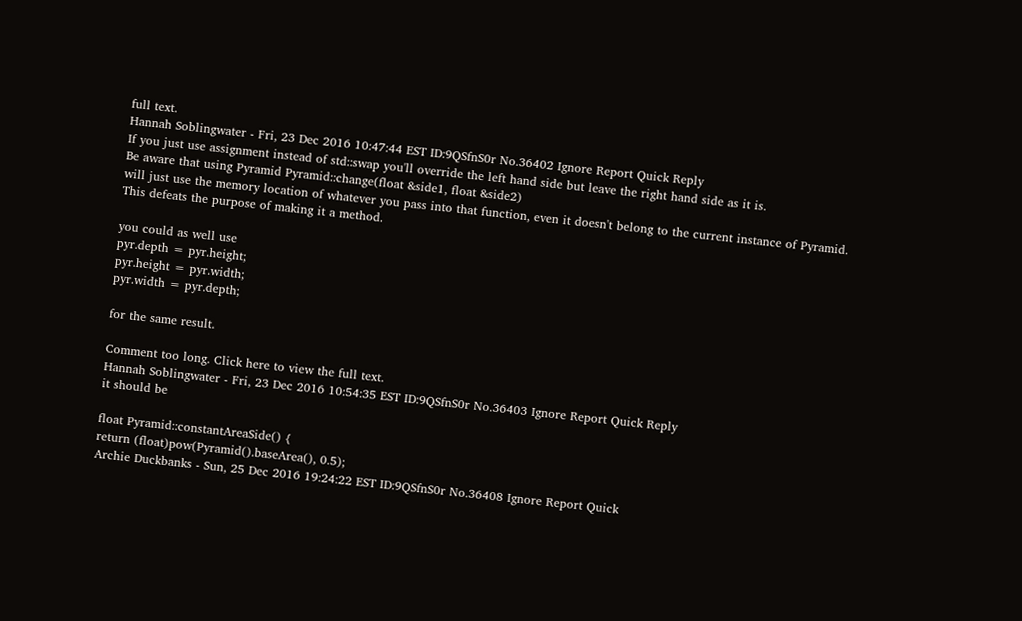full text.
Hannah Soblingwater - Fri, 23 Dec 2016 10:47:44 EST ID:9QSfnS0r No.36402 Ignore Report Quick Reply
If you just use assignment instead of std::swap you'll override the left hand side but leave the right hand side as it is.
Be aware that using Pyramid Pyramid::change(float &side1, float &side2)
will just use the memory location of whatever you pass into that function, even it doesn't belong to the current instance of Pyramid.
This defeats the purpose of making it a method.

you could as well use
pyr.depth = pyr.height;
pyr.height = pyr.width;
pyr.width = pyr.depth;

for the same result.

Comment too long. Click here to view the full text.
Hannah Soblingwater - Fri, 23 Dec 2016 10:54:35 EST ID:9QSfnS0r No.36403 Ignore Report Quick Reply
it should be

float Pyramid::constantAreaSide() {
return (float)pow(Pyramid().baseArea(), 0.5);
Archie Duckbanks - Sun, 25 Dec 2016 19:24:22 EST ID:9QSfnS0r No.36408 Ignore Report Quick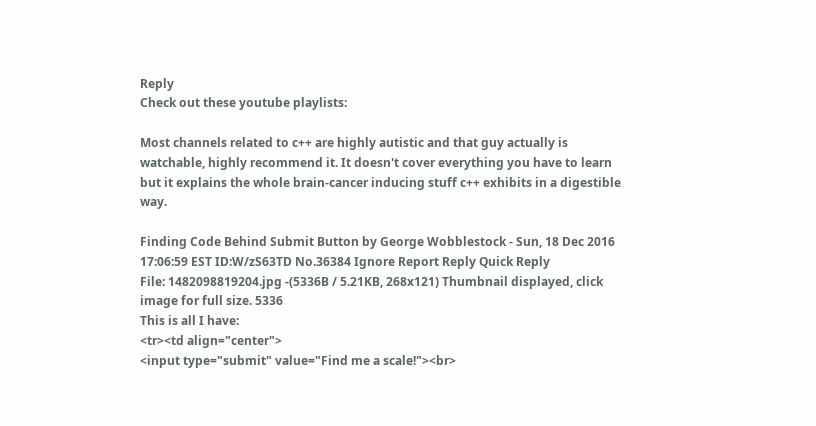Reply
Check out these youtube playlists:

Most channels related to c++ are highly autistic and that guy actually is watchable, highly recommend it. It doesn't cover everything you have to learn but it explains the whole brain-cancer inducing stuff c++ exhibits in a digestible way.

Finding Code Behind Submit Button by George Wobblestock - Sun, 18 Dec 2016 17:06:59 EST ID:W/zS63TD No.36384 Ignore Report Reply Quick Reply
File: 1482098819204.jpg -(5336B / 5.21KB, 268x121) Thumbnail displayed, click image for full size. 5336
This is all I have:
<tr><td align="center">
<input type="submit" value="Find me a scale!"><br>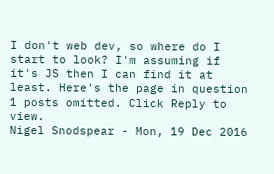I don't web dev, so where do I start to look? I'm assuming if it's JS then I can find it at least. Here's the page in question
1 posts omitted. Click Reply to view.
Nigel Snodspear - Mon, 19 Dec 2016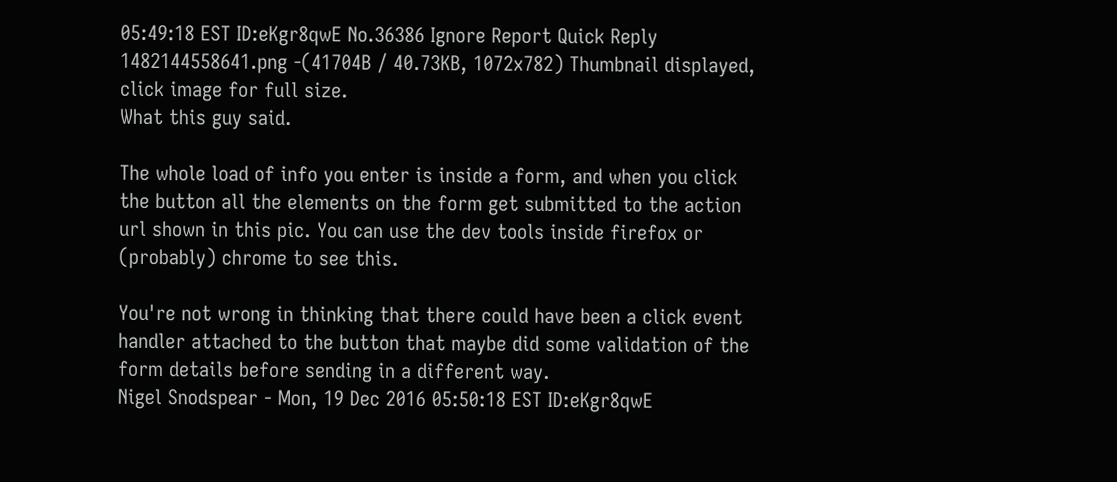05:49:18 EST ID:eKgr8qwE No.36386 Ignore Report Quick Reply
1482144558641.png -(41704B / 40.73KB, 1072x782) Thumbnail displayed, click image for full size.
What this guy said.

The whole load of info you enter is inside a form, and when you click the button all the elements on the form get submitted to the action url shown in this pic. You can use the dev tools inside firefox or (probably) chrome to see this.

You're not wrong in thinking that there could have been a click event handler attached to the button that maybe did some validation of the form details before sending in a different way.
Nigel Snodspear - Mon, 19 Dec 2016 05:50:18 EST ID:eKgr8qwE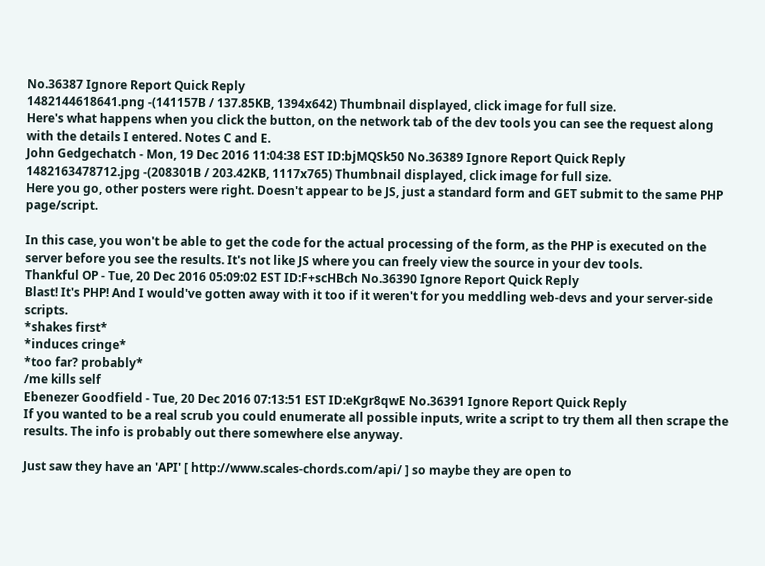No.36387 Ignore Report Quick Reply
1482144618641.png -(141157B / 137.85KB, 1394x642) Thumbnail displayed, click image for full size.
Here's what happens when you click the button, on the network tab of the dev tools you can see the request along with the details I entered. Notes C and E.
John Gedgechatch - Mon, 19 Dec 2016 11:04:38 EST ID:bjMQSk50 No.36389 Ignore Report Quick Reply
1482163478712.jpg -(208301B / 203.42KB, 1117x765) Thumbnail displayed, click image for full size.
Here you go, other posters were right. Doesn't appear to be JS, just a standard form and GET submit to the same PHP page/script.

In this case, you won't be able to get the code for the actual processing of the form, as the PHP is executed on the server before you see the results. It's not like JS where you can freely view the source in your dev tools.
Thankful OP - Tue, 20 Dec 2016 05:09:02 EST ID:F+scHBch No.36390 Ignore Report Quick Reply
Blast! It's PHP! And I would've gotten away with it too if it weren't for you meddling web-devs and your server-side scripts.
*shakes first*
*induces cringe*
*too far? probably*
/me kills self
Ebenezer Goodfield - Tue, 20 Dec 2016 07:13:51 EST ID:eKgr8qwE No.36391 Ignore Report Quick Reply
If you wanted to be a real scrub you could enumerate all possible inputs, write a script to try them all then scrape the results. The info is probably out there somewhere else anyway.

Just saw they have an 'API' [ http://www.scales-chords.com/api/ ] so maybe they are open to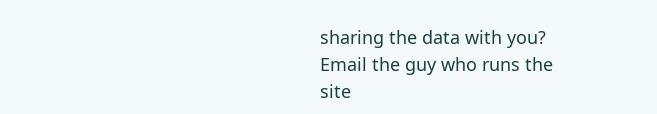sharing the data with you? Email the guy who runs the site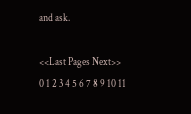and ask.

<<Last Pages Next>>
0 1 2 3 4 5 6 7 8 9 10 11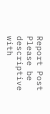Report Post
Please be descriptive with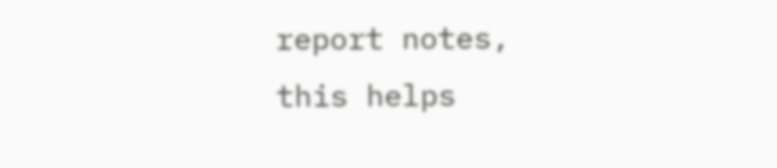report notes,
this helps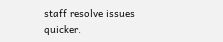staff resolve issues quicker.